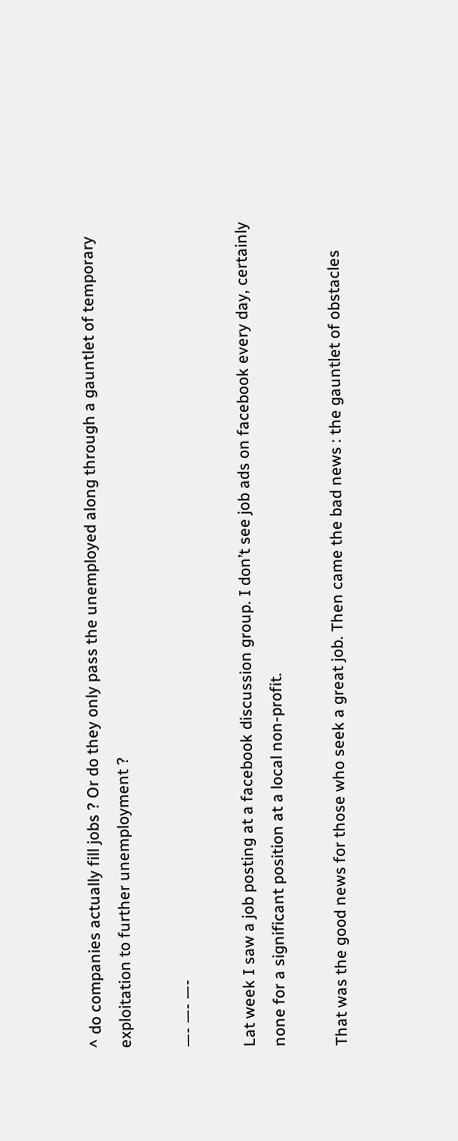^ do companies actually fill jobs ? Or do they only pass the unemployed along through a gauntlet of temporary exploitation to further unemployment ?

—- —- —-

Lat week I saw a job posting at a facebook discussion group. I don’t see job ads on facebook every day, certainly none for a significant position at a local non-profit.

That was the good news for those who seek a great job. Then came the bad news : the gauntlet of obstacles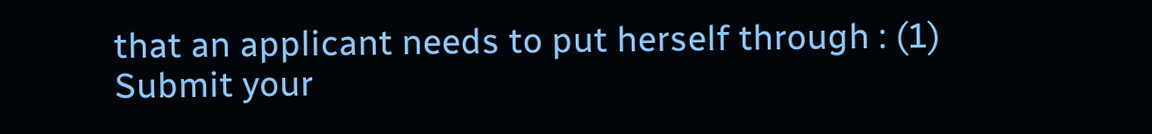that an applicant needs to put herself through : (1) Submit your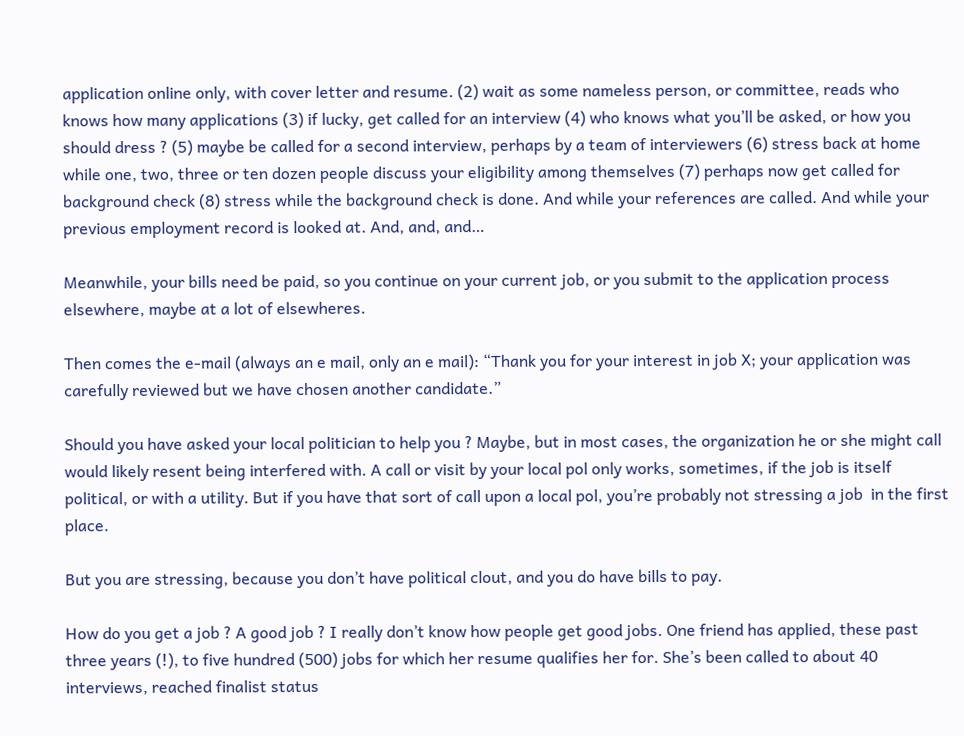application online only, with cover letter and resume. (2) wait as some nameless person, or committee, reads who knows how many applications (3) if lucky, get called for an interview (4) who knows what you’ll be asked, or how you should dress ? (5) maybe be called for a second interview, perhaps by a team of interviewers (6) stress back at home while one, two, three or ten dozen people discuss your eligibility among themselves (7) perhaps now get called for background check (8) stress while the background check is done. And while your references are called. And while your previous employment record is looked at. And, and, and…

Meanwhile, your bills need be paid, so you continue on your current job, or you submit to the application process elsewhere, maybe at a lot of elsewheres.

Then comes the e-mail (always an e mail, only an e mail): “Thank you for your interest in job X; your application was carefully reviewed but we have chosen another candidate.”

Should you have asked your local politician to help you ? Maybe, but in most cases, the organization he or she might call would likely resent being interfered with. A call or visit by your local pol only works, sometimes, if the job is itself political, or with a utility. But if you have that sort of call upon a local pol, you’re probably not stressing a job  in the first place.

But you are stressing, because you don’t have political clout, and you do have bills to pay.

How do you get a job ? A good job ? I really don’t know how people get good jobs. One friend has applied, these past three years (!), to five hundred (500) jobs for which her resume qualifies her for. She’s been called to about 40 interviews, reached finalist status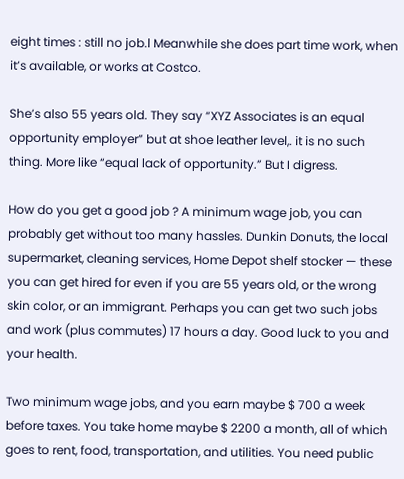eight times : still no job.l Meanwhile she does part time work, when it’s available, or works at Costco.

She’s also 55 years old. They say “XYZ Associates is an equal opportunity employer” but at shoe leather level,. it is no such thing. More like “equal lack of opportunity.” But I digress.

How do you get a good job ? A minimum wage job, you can probably get without too many hassles. Dunkin Donuts, the local supermarket, cleaning services, Home Depot shelf stocker — these you can get hired for even if you are 55 years old, or the wrong skin color, or an immigrant. Perhaps you can get two such jobs and work (plus commutes) 17 hours a day. Good luck to you and your health.

Two minimum wage jobs, and you earn maybe $ 700 a week before taxes. You take home maybe $ 2200 a month, all of which goes to rent, food, transportation, and utilities. You need public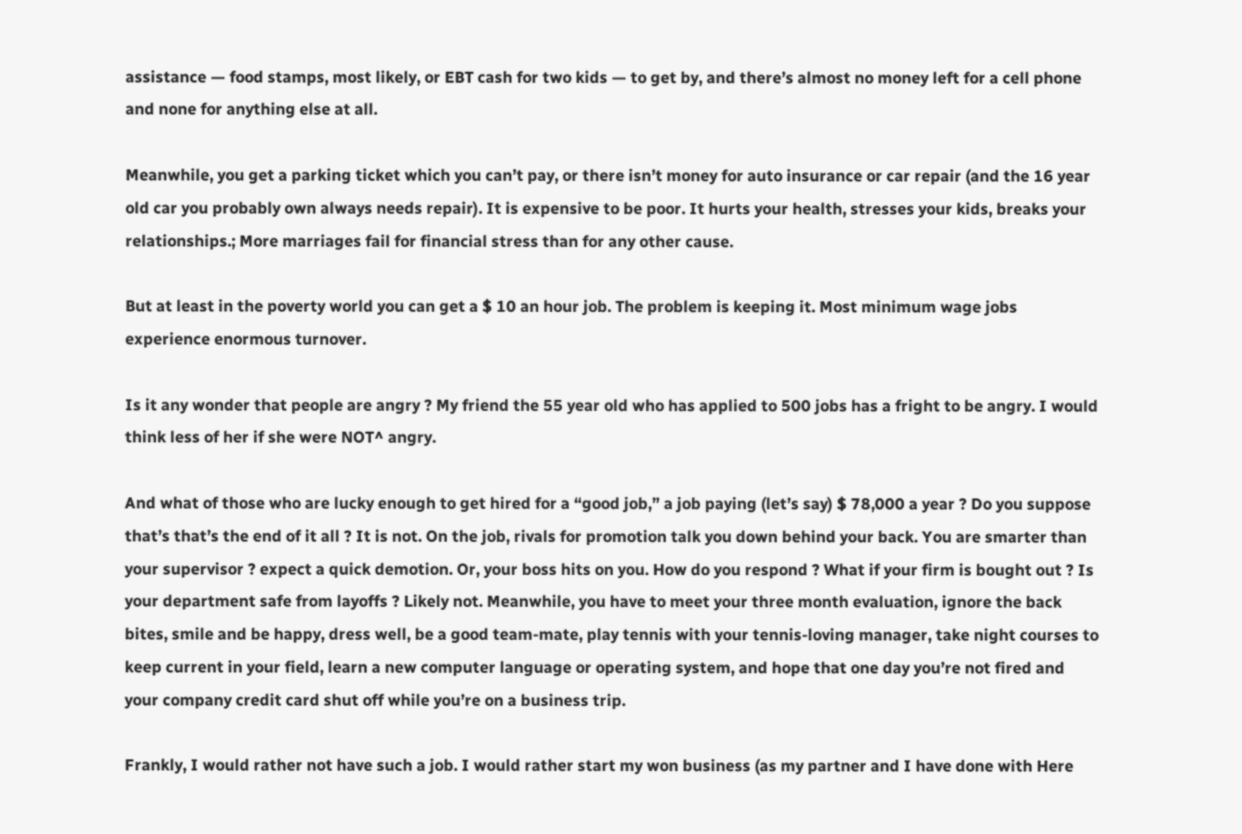assistance — food stamps, most likely, or EBT cash for two kids — to get by, and there’s almost no money left for a cell phone and none for anything else at all.

Meanwhile, you get a parking ticket which you can’t pay, or there isn’t money for auto insurance or car repair (and the 16 year old car you probably own always needs repair). It is expensive to be poor. It hurts your health, stresses your kids, breaks your relationships.; More marriages fail for financial stress than for any other cause.

But at least in the poverty world you can get a $ 10 an hour job. The problem is keeping it. Most minimum wage jobs experience enormous turnover.

Is it any wonder that people are angry ? My friend the 55 year old who has applied to 500 jobs has a fright to be angry. I would think less of her if she were NOT^ angry.

And what of those who are lucky enough to get hired for a “good job,” a job paying (let’s say) $ 78,000 a year ? Do you suppose that’s that’s the end of it all ? It is not. On the job, rivals for promotion talk you down behind your back. You are smarter than your supervisor ? expect a quick demotion. Or, your boss hits on you. How do you respond ? What if your firm is bought out ? Is your department safe from layoffs ? Likely not. Meanwhile, you have to meet your three month evaluation, ignore the back bites, smile and be happy, dress well, be a good team-mate, play tennis with your tennis-loving manager, take night courses to keep current in your field, learn a new computer language or operating system, and hope that one day you’re not fired and your company credit card shut off while you’re on a business trip.

Frankly, I would rather not have such a job. I would rather start my won business (as my partner and I have done with Here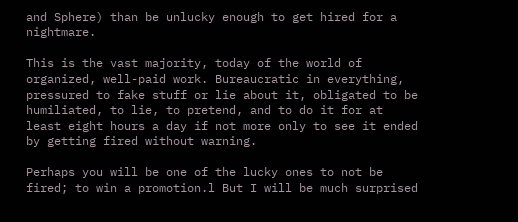and Sphere) than be unlucky enough to get hired for a nightmare.

This is the vast majority, today of the world of organized, well-paid work. Bureaucratic in everything, pressured to fake stuff or lie about it, obligated to be humiliated, to lie, to pretend, and to do it for at least eight hours a day if not more only to see it ended by getting fired without warning.

Perhaps you will be one of the lucky ones to not be fired; to win a promotion.l But I will be much surprised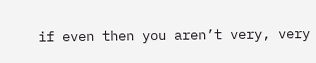if even then you aren’t very, very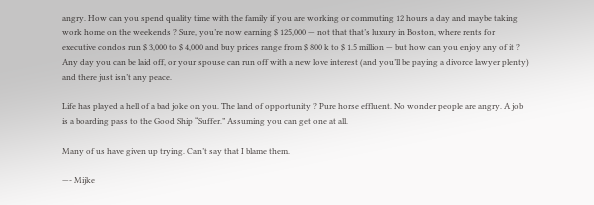angry. How can you spend quality time with the family if you are working or commuting 12 hours a day and maybe taking work home on the weekends ? Sure, you’re now earning $ 125,000 — not that that’s luxury in Boston, where rents for executive condos run $ 3,000 to $ 4,000 and buy prices range from $ 800 k to $ 1.5 million — but how can you enjoy any of it ? Any day you can be laid off, or your spouse can run off with a new love interest (and you’ll be paying a divorce lawyer plenty) and there just isn’t any peace.

Life has played a hell of a bad joke on you. The land of opportunity ? Pure horse effluent. No wonder people are angry. A job is a boarding pass to the Good Ship “Suffer.” Assuming you can get one at all.

Many of us have given up trying. Can’t say that I blame them.

—- Mijke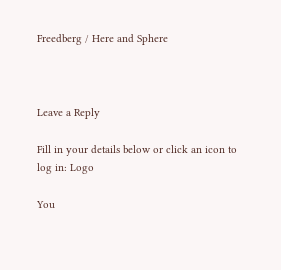Freedberg / Here and Sphere



Leave a Reply

Fill in your details below or click an icon to log in: Logo

You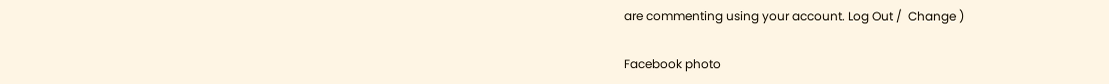are commenting using your account. Log Out /  Change )

Facebook photo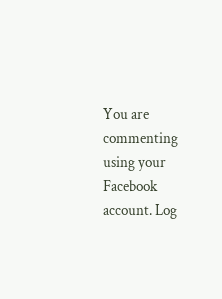You are commenting using your Facebook account. Log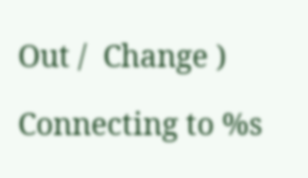Out /  Change )

Connecting to %s